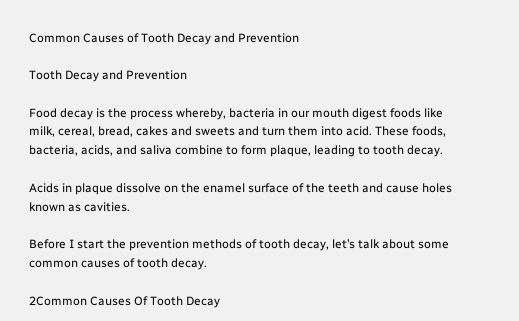Common Causes of Tooth Decay and Prevention

Tooth Decay and Prevention

Food decay is the process whereby, bacteria in our mouth digest foods like milk, cereal, bread, cakes and sweets and turn them into acid. These foods, bacteria, acids, and saliva combine to form plaque, leading to tooth decay.

Acids in plaque dissolve on the enamel surface of the teeth and cause holes known as cavities.

Before I start the prevention methods of tooth decay, let’s talk about some common causes of tooth decay.

2Common Causes Of Tooth Decay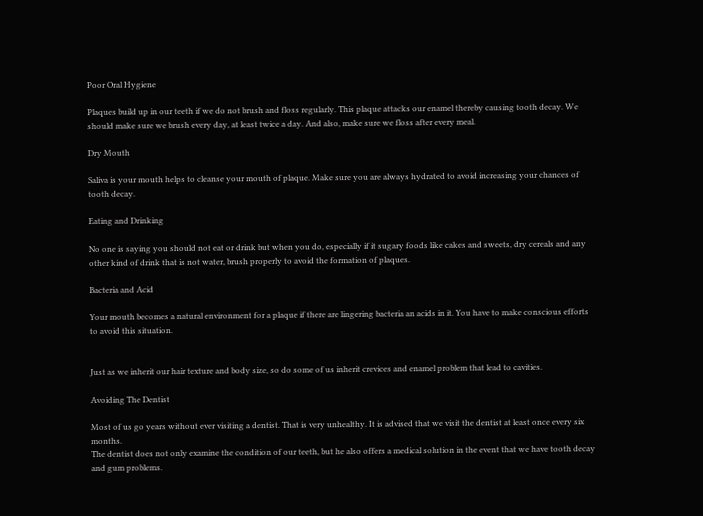Poor Oral Hygiene

Plaques build up in our teeth if we do not brush and floss regularly. This plaque attacks our enamel thereby causing tooth decay. We should make sure we brush every day, at least twice a day. And also, make sure we floss after every meal.

Dry Mouth

Saliva is your mouth helps to cleanse your mouth of plaque. Make sure you are always hydrated to avoid increasing your chances of tooth decay.

Eating and Drinking

No one is saying you should not eat or drink but when you do, especially if it sugary foods like cakes and sweets, dry cereals and any other kind of drink that is not water, brush properly to avoid the formation of plaques.

Bacteria and Acid

Your mouth becomes a natural environment for a plaque if there are lingering bacteria an acids in it. You have to make conscious efforts to avoid this situation.


Just as we inherit our hair texture and body size, so do some of us inherit crevices and enamel problem that lead to cavities.

Avoiding The Dentist

Most of us go years without ever visiting a dentist. That is very unhealthy. It is advised that we visit the dentist at least once every six months.
The dentist does not only examine the condition of our teeth, but he also offers a medical solution in the event that we have tooth decay and gum problems.